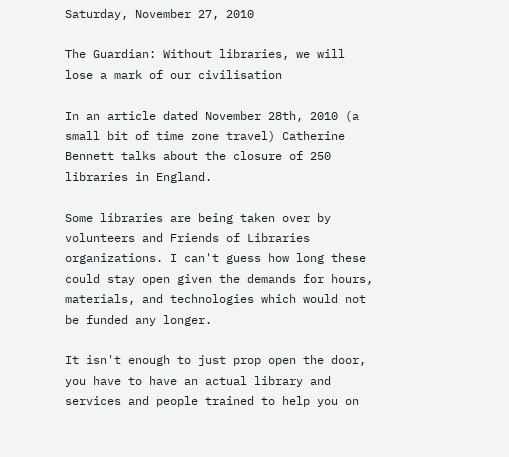Saturday, November 27, 2010

The Guardian: Without libraries, we will lose a mark of our civilisation

In an article dated November 28th, 2010 (a small bit of time zone travel) Catherine Bennett talks about the closure of 250 libraries in England.

Some libraries are being taken over by volunteers and Friends of Libraries organizations. I can't guess how long these could stay open given the demands for hours, materials, and technologies which would not be funded any longer.

It isn't enough to just prop open the door, you have to have an actual library and services and people trained to help you on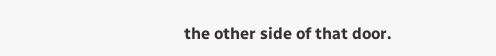the other side of that door.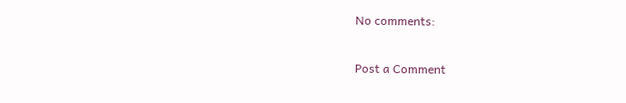No comments:

Post a Comment